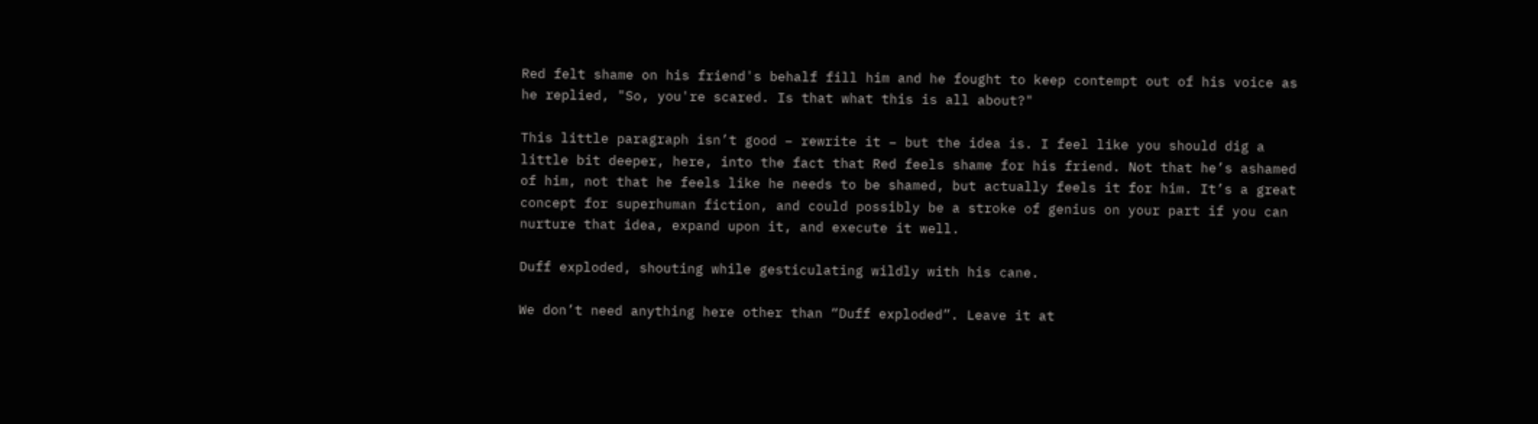Red felt shame on his friend's behalf fill him and he fought to keep contempt out of his voice as he replied, "So, you're scared. Is that what this is all about?"

This little paragraph isn’t good – rewrite it – but the idea is. I feel like you should dig a little bit deeper, here, into the fact that Red feels shame for his friend. Not that he’s ashamed of him, not that he feels like he needs to be shamed, but actually feels it for him. It’s a great concept for superhuman fiction, and could possibly be a stroke of genius on your part if you can nurture that idea, expand upon it, and execute it well.

Duff exploded, shouting while gesticulating wildly with his cane.

We don’t need anything here other than “Duff exploded”. Leave it at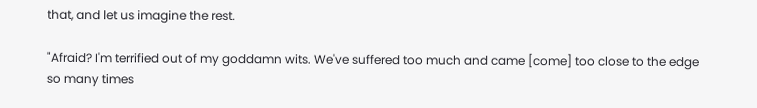that, and let us imagine the rest.

"Afraid? I'm terrified out of my goddamn wits. We've suffered too much and came [come] too close to the edge so many times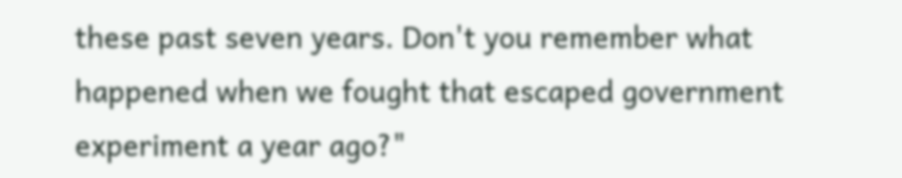these past seven years. Don't you remember what happened when we fought that escaped government experiment a year ago?"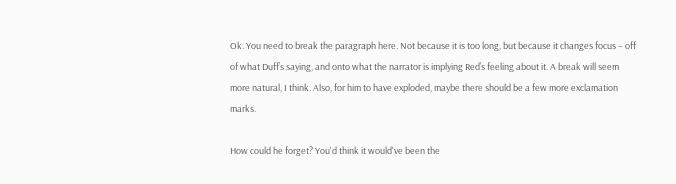Ok. You need to break the paragraph here. Not because it is too long, but because it changes focus – off of what Duff’s saying, and onto what the narrator is implying Red’s feeling about it. A break will seem more natural, I think. Also, for him to have exploded, maybe there should be a few more exclamation marks.

How could he forget? You'd think it would've been the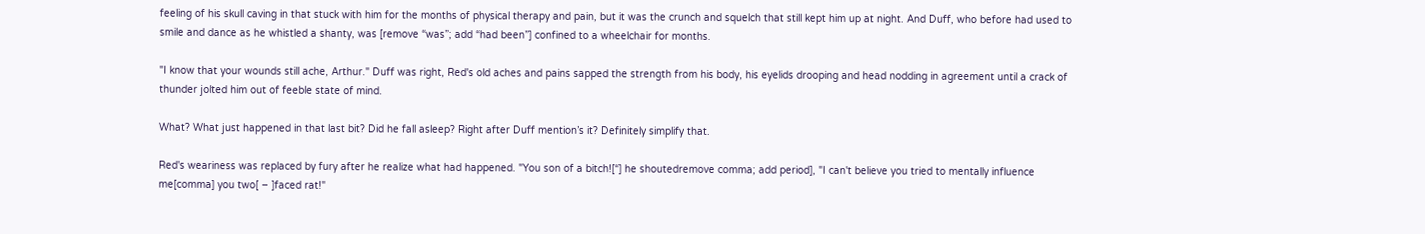feeling of his skull caving in that stuck with him for the months of physical therapy and pain, but it was the crunch and squelch that still kept him up at night. And Duff, who before had used to smile and dance as he whistled a shanty, was [remove “was”; add “had been”] confined to a wheelchair for months.

"I know that your wounds still ache, Arthur." Duff was right, Red's old aches and pains sapped the strength from his body, his eyelids drooping and head nodding in agreement until a crack of thunder jolted him out of feeble state of mind.

What? What just happened in that last bit? Did he fall asleep? Right after Duff mention’s it? Definitely simplify that.

Red's weariness was replaced by fury after he realize what had happened. "You son of a bitch![“] he shoutedremove comma; add period], "I can't believe you tried to mentally influence me[comma] you two[ – ]faced rat!"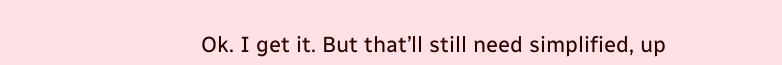Ok. I get it. But that’ll still need simplified, up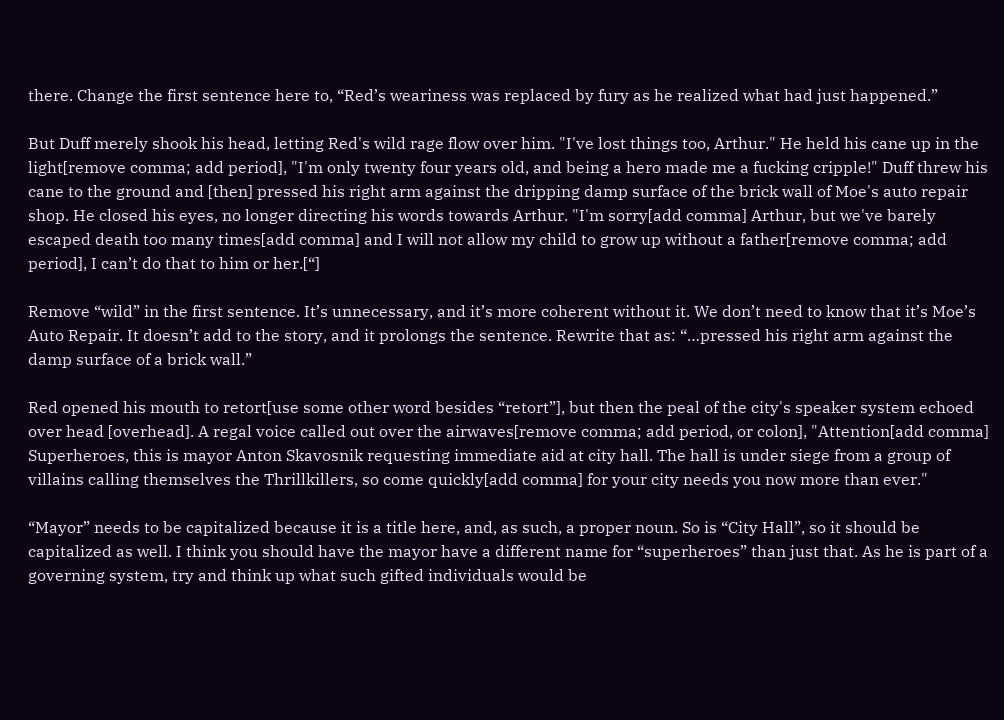there. Change the first sentence here to, “Red’s weariness was replaced by fury as he realized what had just happened.”

But Duff merely shook his head, letting Red's wild rage flow over him. "I've lost things too, Arthur." He held his cane up in the light[remove comma; add period], "I'm only twenty four years old, and being a hero made me a fucking cripple!" Duff threw his cane to the ground and [then] pressed his right arm against the dripping damp surface of the brick wall of Moe's auto repair shop. He closed his eyes, no longer directing his words towards Arthur. "I'm sorry[add comma] Arthur, but we've barely escaped death too many times[add comma] and I will not allow my child to grow up without a father[remove comma; add period], I can’t do that to him or her.[“]

Remove “wild” in the first sentence. It’s unnecessary, and it’s more coherent without it. We don’t need to know that it’s Moe’s Auto Repair. It doesn’t add to the story, and it prolongs the sentence. Rewrite that as: “…pressed his right arm against the damp surface of a brick wall.”

Red opened his mouth to retort[use some other word besides “retort”], but then the peal of the city's speaker system echoed over head [overhead]. A regal voice called out over the airwaves[remove comma; add period, or colon], "Attention[add comma] Superheroes, this is mayor Anton Skavosnik requesting immediate aid at city hall. The hall is under siege from a group of villains calling themselves the Thrillkillers, so come quickly[add comma] for your city needs you now more than ever."

“Mayor” needs to be capitalized because it is a title here, and, as such, a proper noun. So is “City Hall”, so it should be capitalized as well. I think you should have the mayor have a different name for “superheroes” than just that. As he is part of a governing system, try and think up what such gifted individuals would be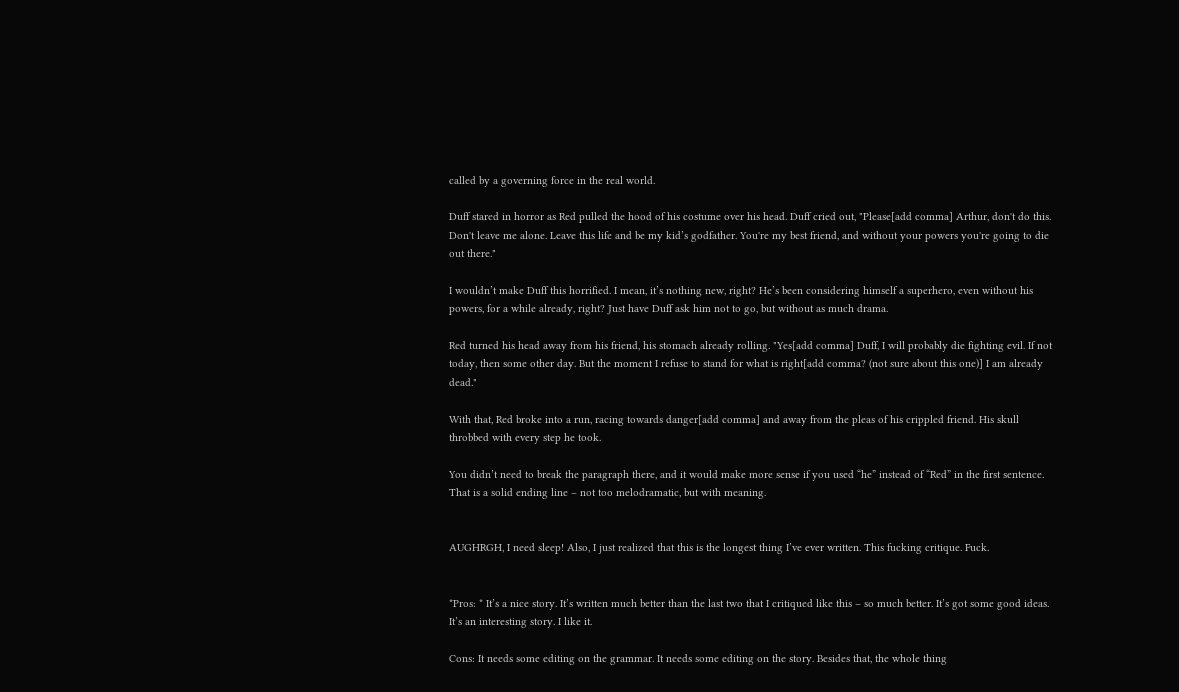called by a governing force in the real world.

Duff stared in horror as Red pulled the hood of his costume over his head. Duff cried out, "Please[add comma] Arthur, don't do this. Don't leave me alone. Leave this life and be my kid’s godfather. You're my best friend, and without your powers you're going to die out there."

I wouldn’t make Duff this horrified. I mean, it’s nothing new, right? He’s been considering himself a superhero, even without his powers, for a while already, right? Just have Duff ask him not to go, but without as much drama.

Red turned his head away from his friend, his stomach already rolling. "Yes[add comma] Duff, I will probably die fighting evil. If not today, then some other day. But the moment I refuse to stand for what is right[add comma? (not sure about this one)] I am already dead."

With that, Red broke into a run, racing towards danger[add comma] and away from the pleas of his crippled friend. His skull throbbed with every step he took.

You didn’t need to break the paragraph there, and it would make more sense if you used “he” instead of “Red” in the first sentence. That is a solid ending line – not too melodramatic, but with meaning.


AUGHRGH, I need sleep! Also, I just realized that this is the longest thing I’ve ever written. This fucking critique. Fuck.


*Pros: * It’s a nice story. It’s written much better than the last two that I critiqued like this – so much better. It’s got some good ideas. It’s an interesting story. I like it.

Cons: It needs some editing on the grammar. It needs some editing on the story. Besides that, the whole thing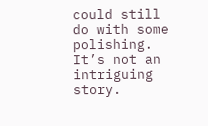could still do with some polishing. It’s not an intriguing story.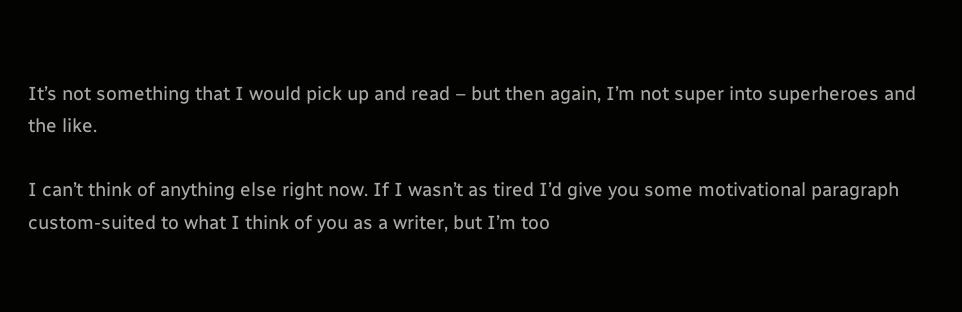It’s not something that I would pick up and read – but then again, I’m not super into superheroes and the like.

I can’t think of anything else right now. If I wasn’t as tired I’d give you some motivational paragraph custom-suited to what I think of you as a writer, but I’m too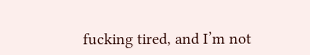fucking tired, and I’m not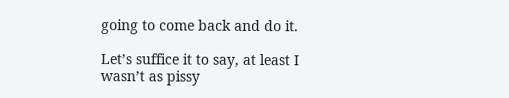going to come back and do it.

Let’s suffice it to say, at least I wasn’t as pissy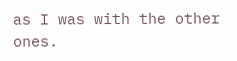as I was with the other ones.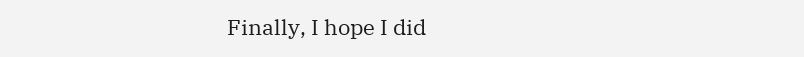Finally, I hope I did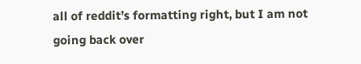all of reddit’s formatting right, but I am not going back over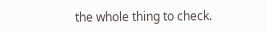the whole thing to check.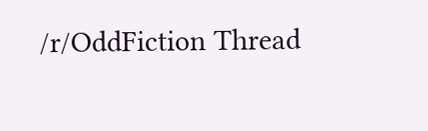/r/OddFiction Thread